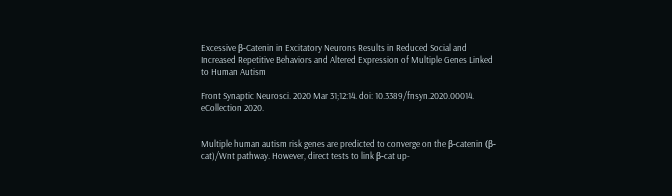Excessive β-Catenin in Excitatory Neurons Results in Reduced Social and Increased Repetitive Behaviors and Altered Expression of Multiple Genes Linked to Human Autism

Front Synaptic Neurosci. 2020 Mar 31;12:14. doi: 10.3389/fnsyn.2020.00014. eCollection 2020.


Multiple human autism risk genes are predicted to converge on the β-catenin (β-cat)/Wnt pathway. However, direct tests to link β-cat up-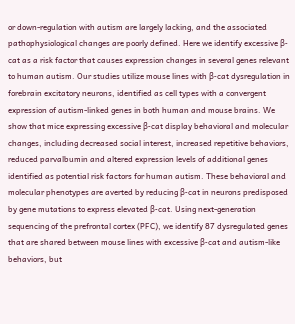or down-regulation with autism are largely lacking, and the associated pathophysiological changes are poorly defined. Here we identify excessive β-cat as a risk factor that causes expression changes in several genes relevant to human autism. Our studies utilize mouse lines with β-cat dysregulation in forebrain excitatory neurons, identified as cell types with a convergent expression of autism-linked genes in both human and mouse brains. We show that mice expressing excessive β-cat display behavioral and molecular changes, including decreased social interest, increased repetitive behaviors, reduced parvalbumin and altered expression levels of additional genes identified as potential risk factors for human autism. These behavioral and molecular phenotypes are averted by reducing β-cat in neurons predisposed by gene mutations to express elevated β-cat. Using next-generation sequencing of the prefrontal cortex (PFC), we identify 87 dysregulated genes that are shared between mouse lines with excessive β-cat and autism-like behaviors, but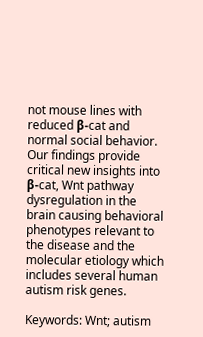not mouse lines with reduced β-cat and normal social behavior. Our findings provide critical new insights into β-cat, Wnt pathway dysregulation in the brain causing behavioral phenotypes relevant to the disease and the molecular etiology which includes several human autism risk genes.

Keywords: Wnt; autism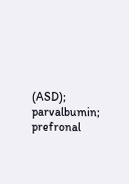(ASD); parvalbumin; prefronal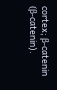cortex; β-catenin (β-catenin).